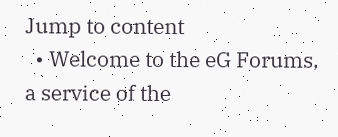Jump to content
  • Welcome to the eG Forums, a service of the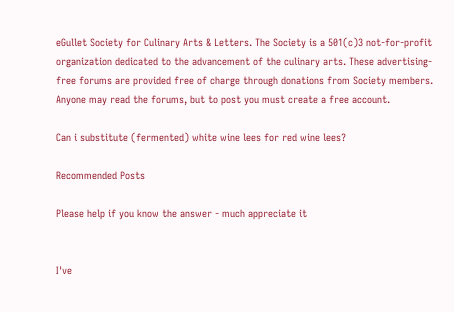eGullet Society for Culinary Arts & Letters. The Society is a 501(c)3 not-for-profit organization dedicated to the advancement of the culinary arts. These advertising-free forums are provided free of charge through donations from Society members. Anyone may read the forums, but to post you must create a free account.

Can i substitute (fermented) white wine lees for red wine lees?

Recommended Posts

Please help if you know the answer - much appreciate it


I've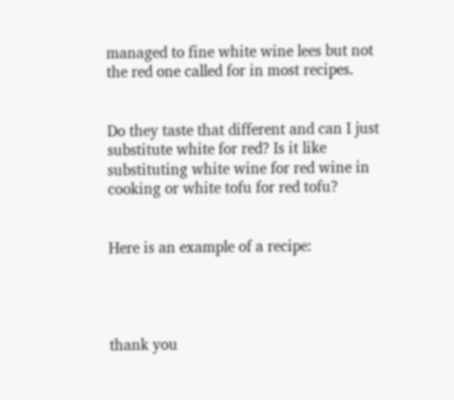managed to fine white wine lees but not the red one called for in most recipes.


Do they taste that different and can I just substitute white for red? Is it like substituting white wine for red wine in cooking or white tofu for red tofu?


Here is an example of a recipe:




thank you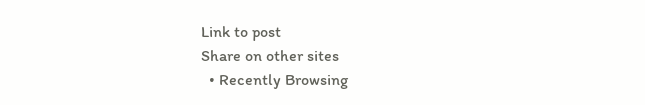Link to post
Share on other sites
  • Recently Browsing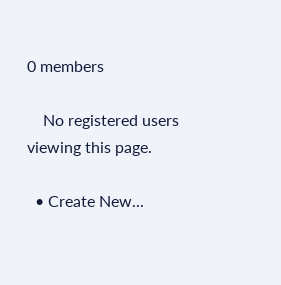0 members

    No registered users viewing this page.

  • Create New...